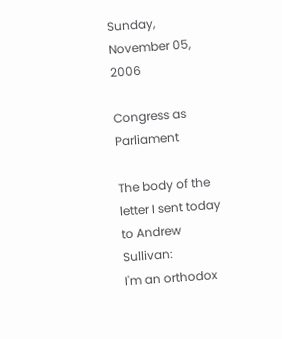Sunday, November 05, 2006

Congress as Parliament

The body of the letter I sent today to Andrew Sullivan:
I'm an orthodox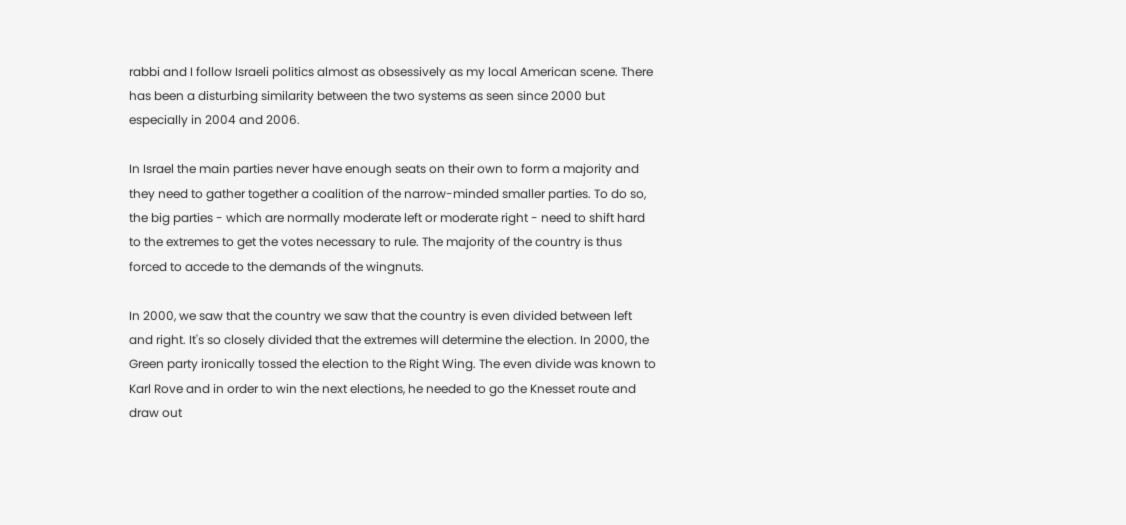rabbi and I follow Israeli politics almost as obsessively as my local American scene. There has been a disturbing similarity between the two systems as seen since 2000 but especially in 2004 and 2006.

In Israel the main parties never have enough seats on their own to form a majority and they need to gather together a coalition of the narrow-minded smaller parties. To do so, the big parties - which are normally moderate left or moderate right - need to shift hard to the extremes to get the votes necessary to rule. The majority of the country is thus forced to accede to the demands of the wingnuts.

In 2000, we saw that the country we saw that the country is even divided between left and right. It's so closely divided that the extremes will determine the election. In 2000, the Green party ironically tossed the election to the Right Wing. The even divide was known to Karl Rove and in order to win the next elections, he needed to go the Knesset route and draw out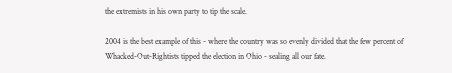the extremists in his own party to tip the scale.

2004 is the best example of this - where the country was so evenly divided that the few percent of Whacked-Out-Rightists tipped the election in Ohio - sealing all our fate.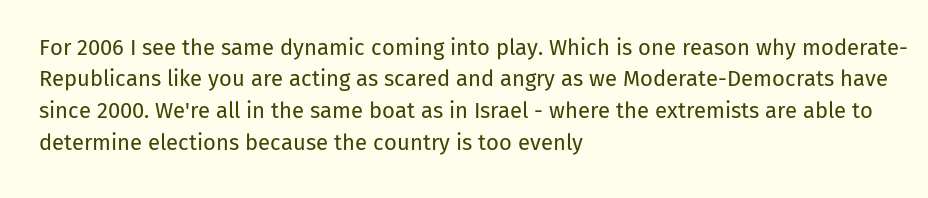For 2006 I see the same dynamic coming into play. Which is one reason why moderate-Republicans like you are acting as scared and angry as we Moderate-Democrats have since 2000. We're all in the same boat as in Israel - where the extremists are able to determine elections because the country is too evenly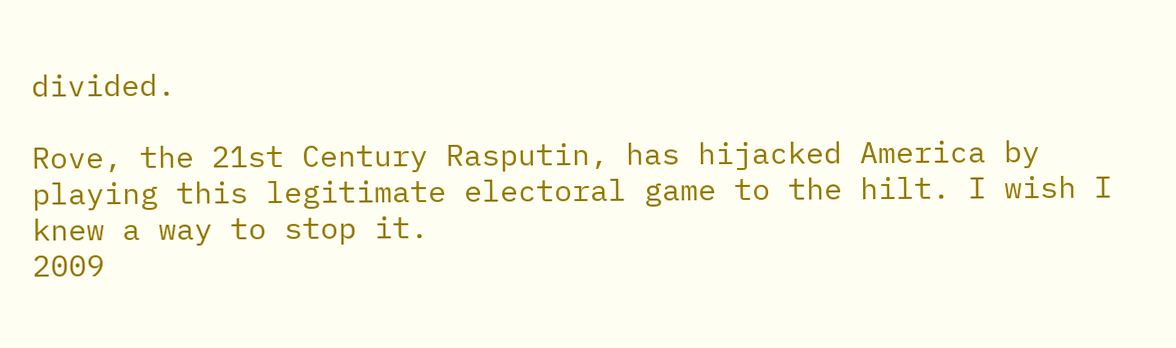divided.

Rove, the 21st Century Rasputin, has hijacked America by playing this legitimate electoral game to the hilt. I wish I knew a way to stop it.
2009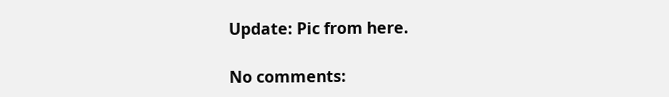Update: Pic from here.

No comments: